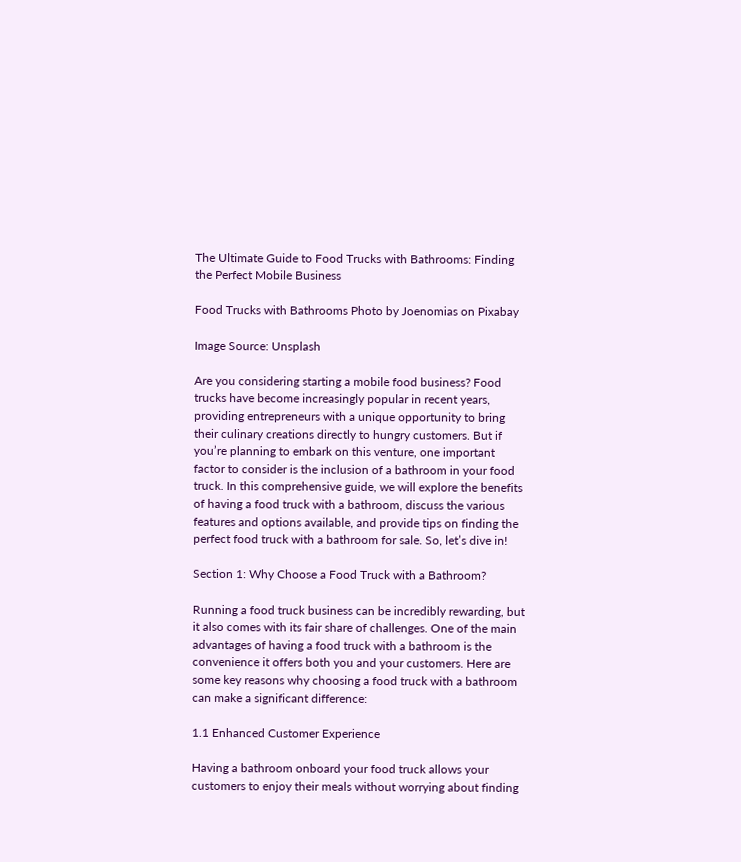The Ultimate Guide to Food Trucks with Bathrooms: Finding the Perfect Mobile Business

Food Trucks with Bathrooms Photo by Joenomias on Pixabay

Image Source: Unsplash

Are you considering starting a mobile food business? Food trucks have become increasingly popular in recent years, providing entrepreneurs with a unique opportunity to bring their culinary creations directly to hungry customers. But if you’re planning to embark on this venture, one important factor to consider is the inclusion of a bathroom in your food truck. In this comprehensive guide, we will explore the benefits of having a food truck with a bathroom, discuss the various features and options available, and provide tips on finding the perfect food truck with a bathroom for sale. So, let’s dive in!

Section 1: Why Choose a Food Truck with a Bathroom?

Running a food truck business can be incredibly rewarding, but it also comes with its fair share of challenges. One of the main advantages of having a food truck with a bathroom is the convenience it offers both you and your customers. Here are some key reasons why choosing a food truck with a bathroom can make a significant difference:

1.1 Enhanced Customer Experience

Having a bathroom onboard your food truck allows your customers to enjoy their meals without worrying about finding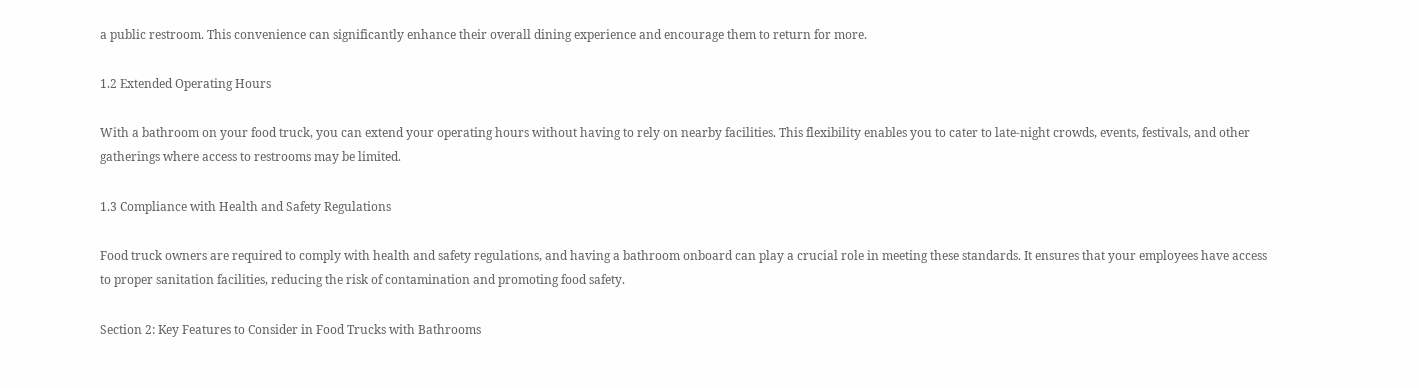a public restroom. This convenience can significantly enhance their overall dining experience and encourage them to return for more.

1.2 Extended Operating Hours

With a bathroom on your food truck, you can extend your operating hours without having to rely on nearby facilities. This flexibility enables you to cater to late-night crowds, events, festivals, and other gatherings where access to restrooms may be limited.

1.3 Compliance with Health and Safety Regulations

Food truck owners are required to comply with health and safety regulations, and having a bathroom onboard can play a crucial role in meeting these standards. It ensures that your employees have access to proper sanitation facilities, reducing the risk of contamination and promoting food safety.

Section 2: Key Features to Consider in Food Trucks with Bathrooms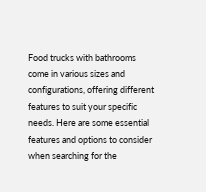Food trucks with bathrooms come in various sizes and configurations, offering different features to suit your specific needs. Here are some essential features and options to consider when searching for the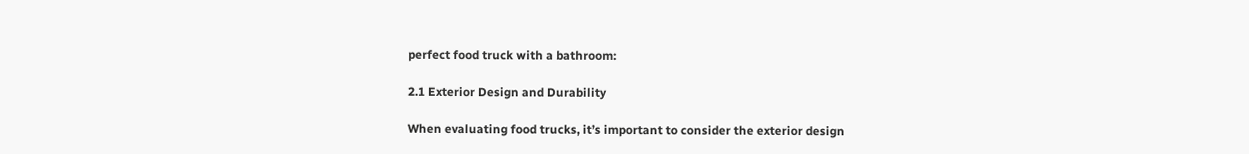perfect food truck with a bathroom:

2.1 Exterior Design and Durability

When evaluating food trucks, it’s important to consider the exterior design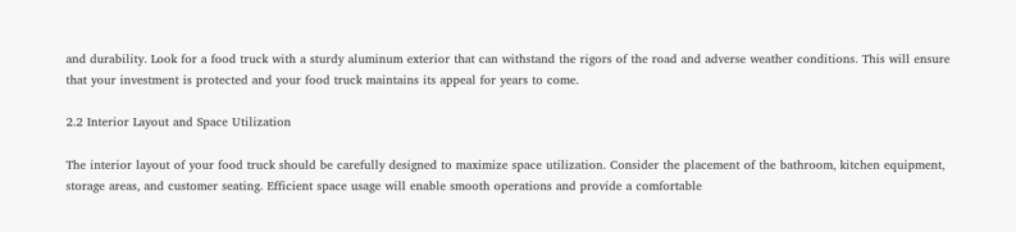and durability. Look for a food truck with a sturdy aluminum exterior that can withstand the rigors of the road and adverse weather conditions. This will ensure that your investment is protected and your food truck maintains its appeal for years to come.

2.2 Interior Layout and Space Utilization

The interior layout of your food truck should be carefully designed to maximize space utilization. Consider the placement of the bathroom, kitchen equipment, storage areas, and customer seating. Efficient space usage will enable smooth operations and provide a comfortable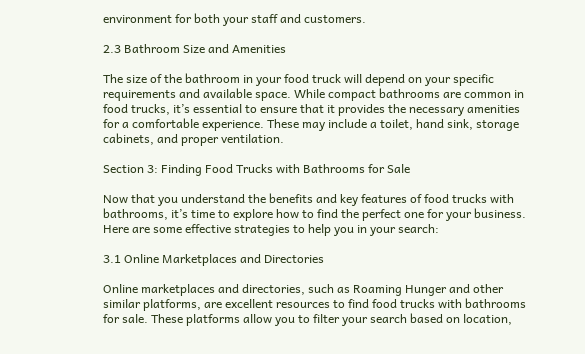environment for both your staff and customers.

2.3 Bathroom Size and Amenities

The size of the bathroom in your food truck will depend on your specific requirements and available space. While compact bathrooms are common in food trucks, it’s essential to ensure that it provides the necessary amenities for a comfortable experience. These may include a toilet, hand sink, storage cabinets, and proper ventilation.

Section 3: Finding Food Trucks with Bathrooms for Sale

Now that you understand the benefits and key features of food trucks with bathrooms, it’s time to explore how to find the perfect one for your business. Here are some effective strategies to help you in your search:

3.1 Online Marketplaces and Directories

Online marketplaces and directories, such as Roaming Hunger and other similar platforms, are excellent resources to find food trucks with bathrooms for sale. These platforms allow you to filter your search based on location,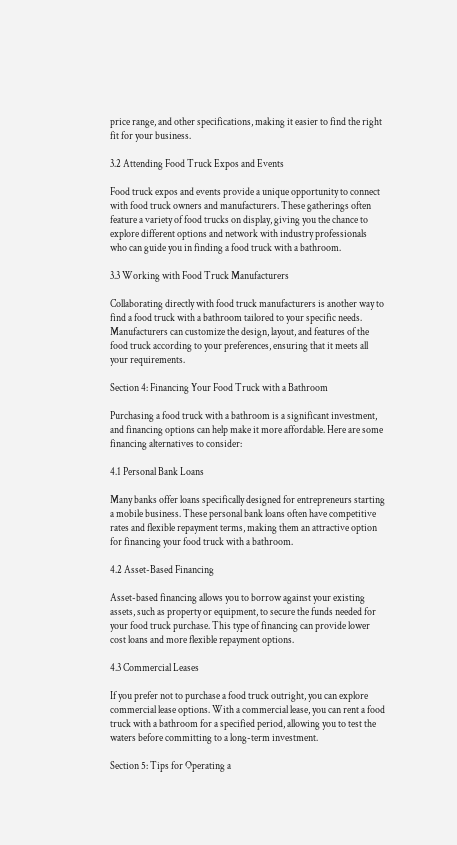price range, and other specifications, making it easier to find the right fit for your business.

3.2 Attending Food Truck Expos and Events

Food truck expos and events provide a unique opportunity to connect with food truck owners and manufacturers. These gatherings often feature a variety of food trucks on display, giving you the chance to explore different options and network with industry professionals who can guide you in finding a food truck with a bathroom.

3.3 Working with Food Truck Manufacturers

Collaborating directly with food truck manufacturers is another way to find a food truck with a bathroom tailored to your specific needs. Manufacturers can customize the design, layout, and features of the food truck according to your preferences, ensuring that it meets all your requirements.

Section 4: Financing Your Food Truck with a Bathroom

Purchasing a food truck with a bathroom is a significant investment, and financing options can help make it more affordable. Here are some financing alternatives to consider:

4.1 Personal Bank Loans

Many banks offer loans specifically designed for entrepreneurs starting a mobile business. These personal bank loans often have competitive rates and flexible repayment terms, making them an attractive option for financing your food truck with a bathroom.

4.2 Asset-Based Financing

Asset-based financing allows you to borrow against your existing assets, such as property or equipment, to secure the funds needed for your food truck purchase. This type of financing can provide lower cost loans and more flexible repayment options.

4.3 Commercial Leases

If you prefer not to purchase a food truck outright, you can explore commercial lease options. With a commercial lease, you can rent a food truck with a bathroom for a specified period, allowing you to test the waters before committing to a long-term investment.

Section 5: Tips for Operating a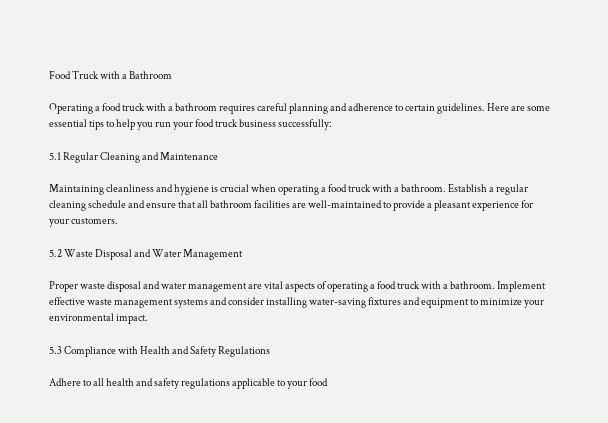Food Truck with a Bathroom

Operating a food truck with a bathroom requires careful planning and adherence to certain guidelines. Here are some essential tips to help you run your food truck business successfully:

5.1 Regular Cleaning and Maintenance

Maintaining cleanliness and hygiene is crucial when operating a food truck with a bathroom. Establish a regular cleaning schedule and ensure that all bathroom facilities are well-maintained to provide a pleasant experience for your customers.

5.2 Waste Disposal and Water Management

Proper waste disposal and water management are vital aspects of operating a food truck with a bathroom. Implement effective waste management systems and consider installing water-saving fixtures and equipment to minimize your environmental impact.

5.3 Compliance with Health and Safety Regulations

Adhere to all health and safety regulations applicable to your food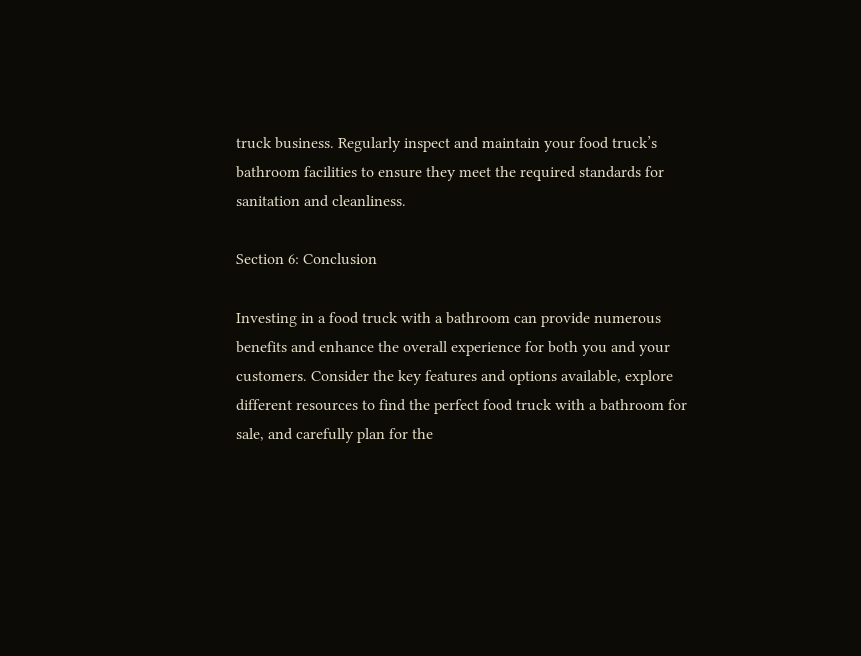truck business. Regularly inspect and maintain your food truck’s bathroom facilities to ensure they meet the required standards for sanitation and cleanliness.

Section 6: Conclusion

Investing in a food truck with a bathroom can provide numerous benefits and enhance the overall experience for both you and your customers. Consider the key features and options available, explore different resources to find the perfect food truck with a bathroom for sale, and carefully plan for the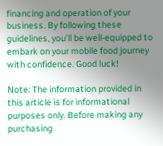financing and operation of your business. By following these guidelines, you’ll be well-equipped to embark on your mobile food journey with confidence. Good luck!

Note: The information provided in this article is for informational purposes only. Before making any purchasing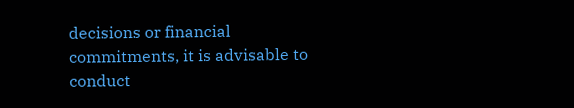decisions or financial commitments, it is advisable to conduct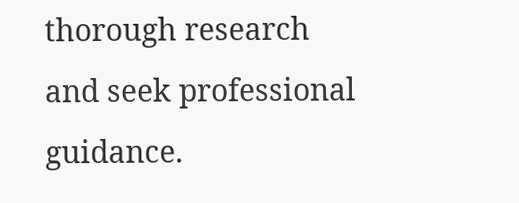thorough research and seek professional guidance.